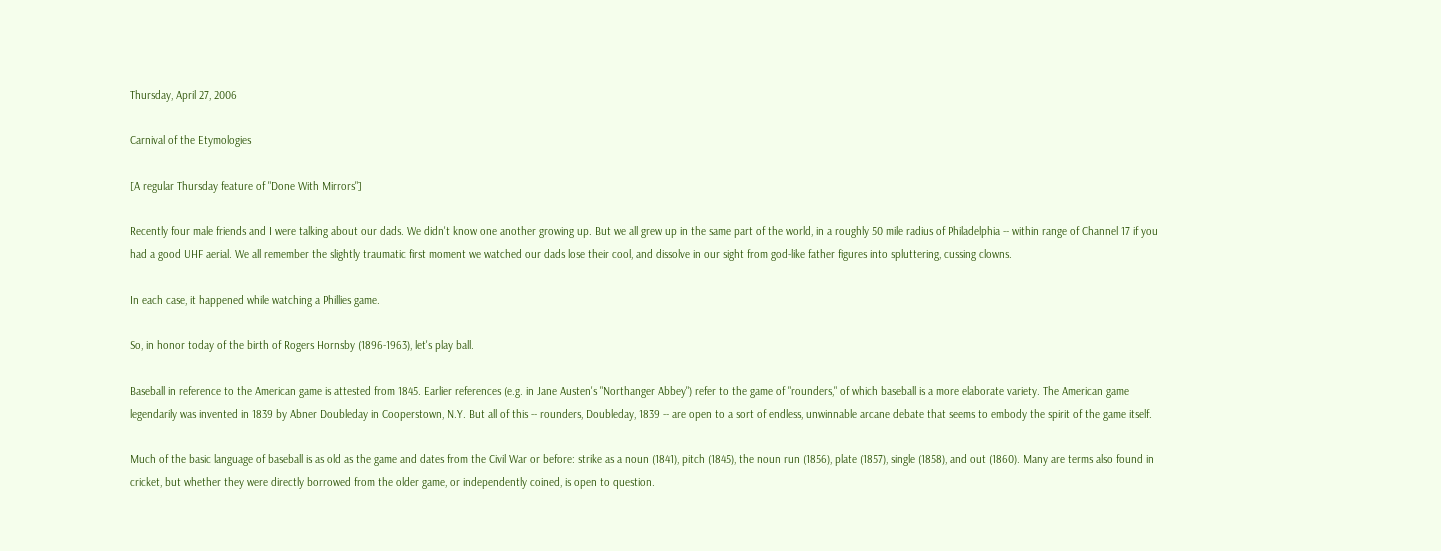Thursday, April 27, 2006

Carnival of the Etymologies

[A regular Thursday feature of "Done With Mirrors"]

Recently four male friends and I were talking about our dads. We didn't know one another growing up. But we all grew up in the same part of the world, in a roughly 50 mile radius of Philadelphia -- within range of Channel 17 if you had a good UHF aerial. We all remember the slightly traumatic first moment we watched our dads lose their cool, and dissolve in our sight from god-like father figures into spluttering, cussing clowns.

In each case, it happened while watching a Phillies game.

So, in honor today of the birth of Rogers Hornsby (1896-1963), let's play ball.

Baseball in reference to the American game is attested from 1845. Earlier references (e.g. in Jane Austen's "Northanger Abbey") refer to the game of "rounders," of which baseball is a more elaborate variety. The American game legendarily was invented in 1839 by Abner Doubleday in Cooperstown, N.Y. But all of this -- rounders, Doubleday, 1839 -- are open to a sort of endless, unwinnable arcane debate that seems to embody the spirit of the game itself.

Much of the basic language of baseball is as old as the game and dates from the Civil War or before: strike as a noun (1841), pitch (1845), the noun run (1856), plate (1857), single (1858), and out (1860). Many are terms also found in cricket, but whether they were directly borrowed from the older game, or independently coined, is open to question.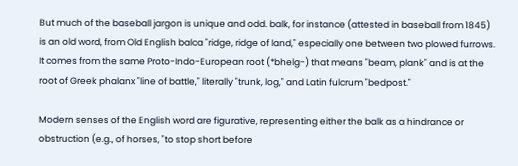But much of the baseball jargon is unique and odd. balk, for instance (attested in baseball from 1845) is an old word, from Old English balca "ridge, ridge of land," especially one between two plowed furrows. It comes from the same Proto-Indo-European root (*bhelg-) that means "beam, plank" and is at the root of Greek phalanx "line of battle," literally "trunk, log," and Latin fulcrum "bedpost."

Modern senses of the English word are figurative, representing either the balk as a hindrance or obstruction (e.g., of horses, "to stop short before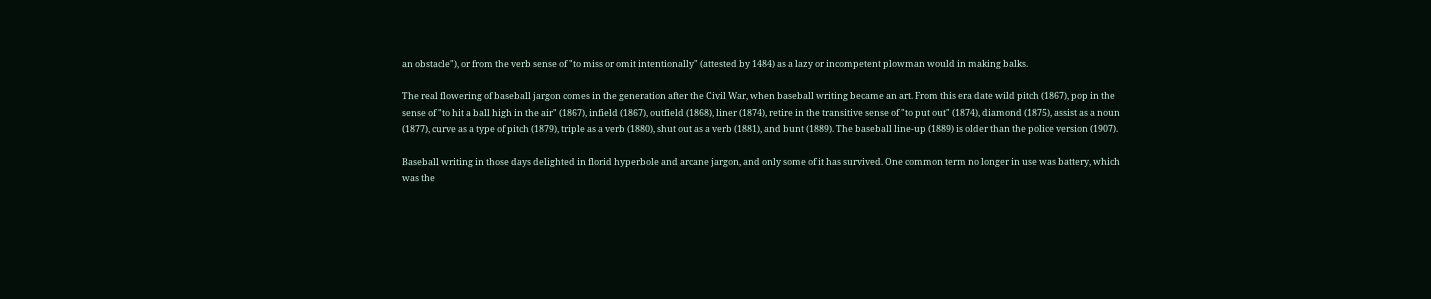an obstacle"), or from the verb sense of "to miss or omit intentionally" (attested by 1484) as a lazy or incompetent plowman would in making balks.

The real flowering of baseball jargon comes in the generation after the Civil War, when baseball writing became an art. From this era date wild pitch (1867), pop in the sense of "to hit a ball high in the air" (1867), infield (1867), outfield (1868), liner (1874), retire in the transitive sense of "to put out" (1874), diamond (1875), assist as a noun (1877), curve as a type of pitch (1879), triple as a verb (1880), shut out as a verb (1881), and bunt (1889). The baseball line-up (1889) is older than the police version (1907).

Baseball writing in those days delighted in florid hyperbole and arcane jargon, and only some of it has survived. One common term no longer in use was battery, which was the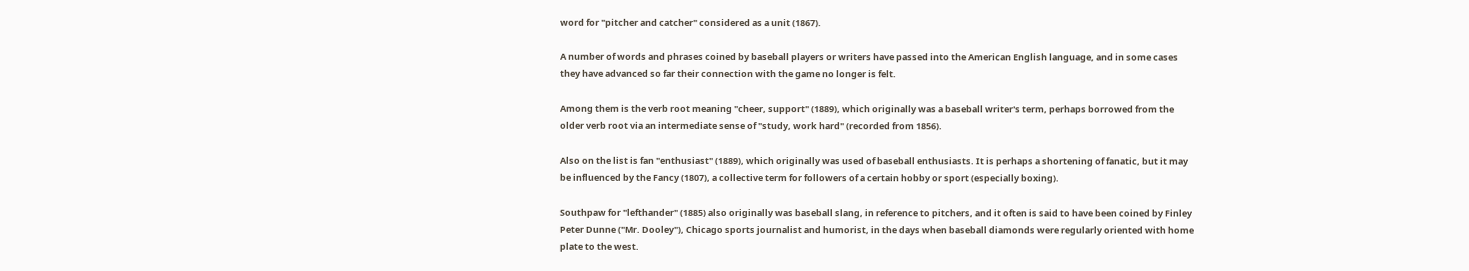word for "pitcher and catcher" considered as a unit (1867).

A number of words and phrases coined by baseball players or writers have passed into the American English language, and in some cases they have advanced so far their connection with the game no longer is felt.

Among them is the verb root meaning "cheer, support" (1889), which originally was a baseball writer's term, perhaps borrowed from the older verb root via an intermediate sense of "study, work hard" (recorded from 1856).

Also on the list is fan "enthusiast" (1889), which originally was used of baseball enthusiasts. It is perhaps a shortening of fanatic, but it may be influenced by the Fancy (1807), a collective term for followers of a certain hobby or sport (especially boxing).

Southpaw for "lefthander" (1885) also originally was baseball slang, in reference to pitchers, and it often is said to have been coined by Finley Peter Dunne ("Mr. Dooley"), Chicago sports journalist and humorist, in the days when baseball diamonds were regularly oriented with home plate to the west.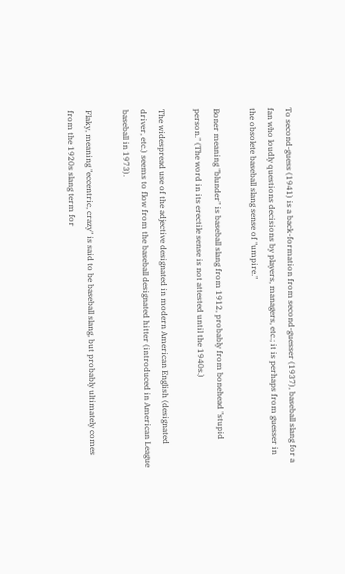To second-guess (1941) is a back-formation from second-guesser (1937), baseball slang for a fan who loudly questions decisions by players, managers, etc.; it is perhaps from guesser in the obsolete baseball slang sense of "umpire."

Boner meaning "blunder" is baseball slang from 1912, probably from bonehead "stupid person." (The word in its erectile sense is not attested until the 1940s.)

The widespread use of the adjective designated in modern American English (designated driver, etc.) seems to flow from the baseball designated hitter (introduced in American League baseball in 1973).

Flaky, meaning "eccentric, crazy" is said to be baseball slang, but probably ultimately comes from the 1920s slang term for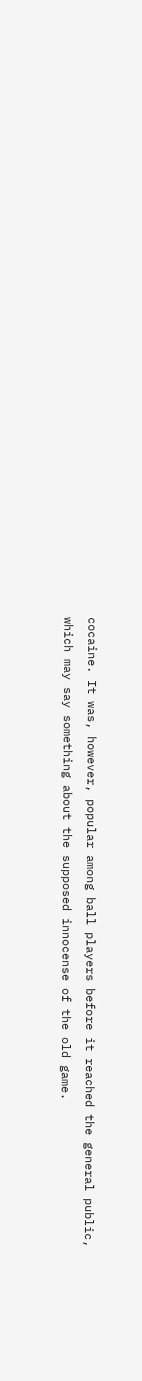cocaine. It was, however, popular among ball players before it reached the general public, which may say something about the supposed innocense of the old game.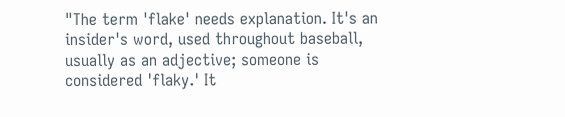"The term 'flake' needs explanation. It's an insider's word, used throughout baseball, usually as an adjective; someone is considered 'flaky.' It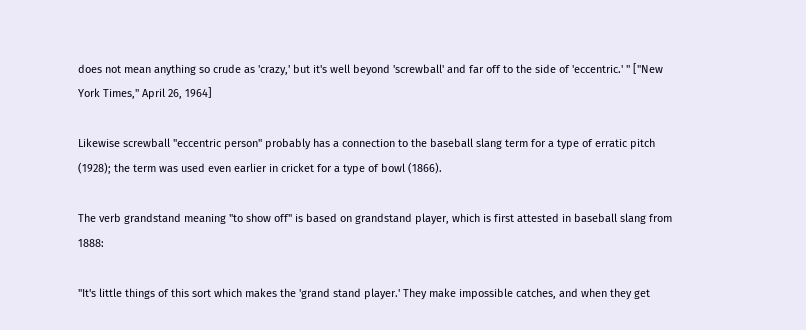does not mean anything so crude as 'crazy,' but it's well beyond 'screwball' and far off to the side of 'eccentric.' " ["New York Times," April 26, 1964]

Likewise screwball "eccentric person" probably has a connection to the baseball slang term for a type of erratic pitch (1928); the term was used even earlier in cricket for a type of bowl (1866).

The verb grandstand meaning "to show off" is based on grandstand player, which is first attested in baseball slang from 1888:

"It's little things of this sort which makes the 'grand stand player.' They make impossible catches, and when they get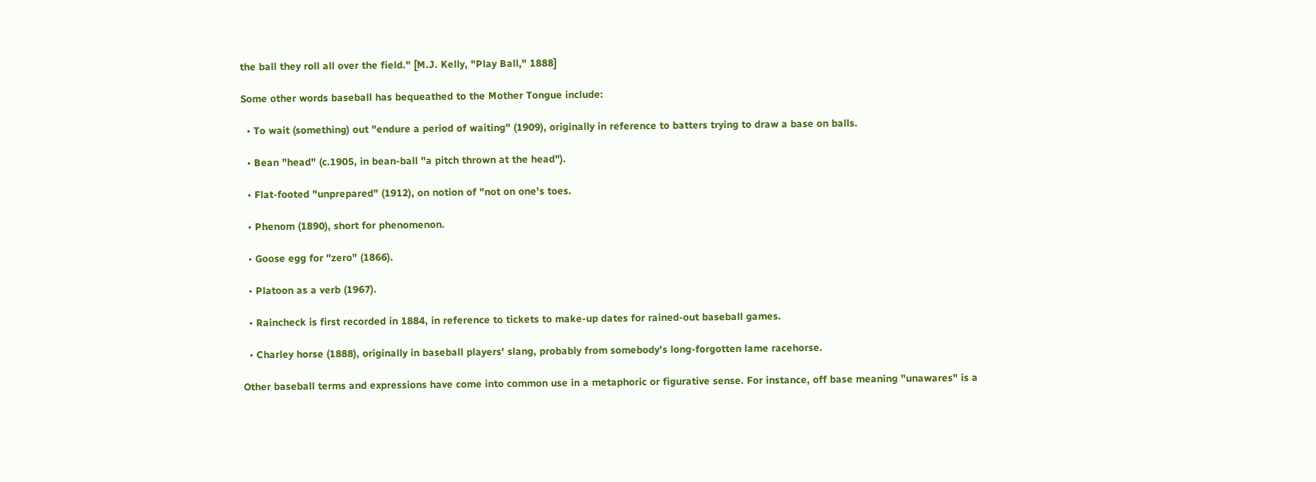the ball they roll all over the field." [M.J. Kelly, "Play Ball," 1888]

Some other words baseball has bequeathed to the Mother Tongue include:

  • To wait (something) out "endure a period of waiting" (1909), originally in reference to batters trying to draw a base on balls.

  • Bean "head" (c.1905, in bean-ball "a pitch thrown at the head").

  • Flat-footed "unprepared" (1912), on notion of "not on one's toes.

  • Phenom (1890), short for phenomenon.

  • Goose egg for "zero" (1866).

  • Platoon as a verb (1967).

  • Raincheck is first recorded in 1884, in reference to tickets to make-up dates for rained-out baseball games.

  • Charley horse (1888), originally in baseball players' slang, probably from somebody's long-forgotten lame racehorse.

Other baseball terms and expressions have come into common use in a metaphoric or figurative sense. For instance, off base meaning "unawares" is a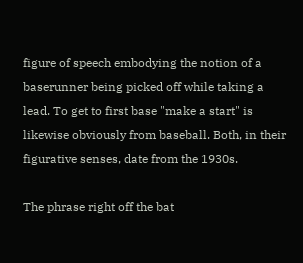figure of speech embodying the notion of a baserunner being picked off while taking a lead. To get to first base "make a start" is likewise obviously from baseball. Both, in their figurative senses, date from the 1930s.

The phrase right off the bat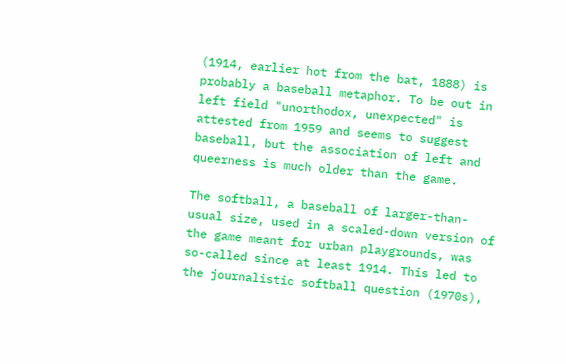(1914, earlier hot from the bat, 1888) is probably a baseball metaphor. To be out in left field "unorthodox, unexpected" is attested from 1959 and seems to suggest baseball, but the association of left and queerness is much older than the game.

The softball, a baseball of larger-than-usual size, used in a scaled-down version of the game meant for urban playgrounds, was so-called since at least 1914. This led to the journalistic softball question (1970s),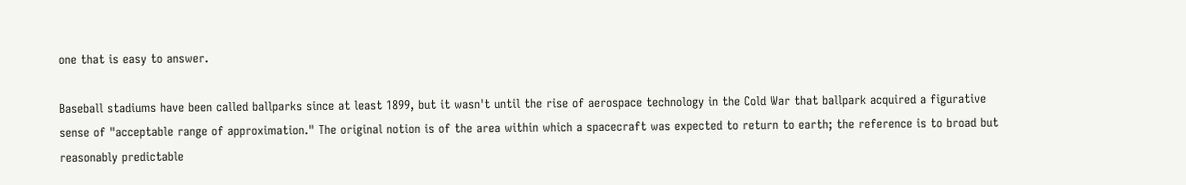one that is easy to answer.

Baseball stadiums have been called ballparks since at least 1899, but it wasn't until the rise of aerospace technology in the Cold War that ballpark acquired a figurative sense of "acceptable range of approximation." The original notion is of the area within which a spacecraft was expected to return to earth; the reference is to broad but reasonably predictable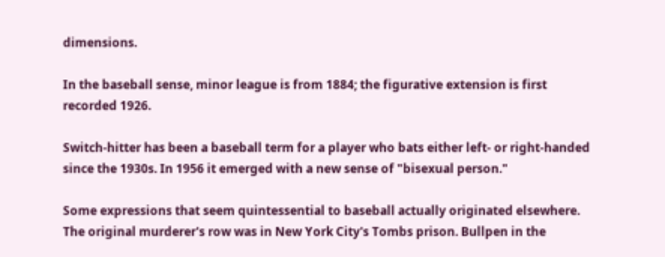dimensions.

In the baseball sense, minor league is from 1884; the figurative extension is first recorded 1926.

Switch-hitter has been a baseball term for a player who bats either left- or right-handed since the 1930s. In 1956 it emerged with a new sense of "bisexual person."

Some expressions that seem quintessential to baseball actually originated elsewhere. The original murderer's row was in New York City's Tombs prison. Bullpen in the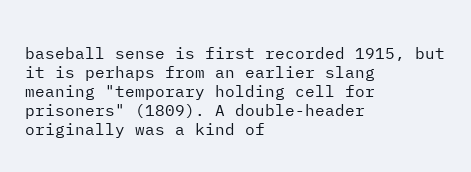baseball sense is first recorded 1915, but it is perhaps from an earlier slang meaning "temporary holding cell for prisoners" (1809). A double-header originally was a kind of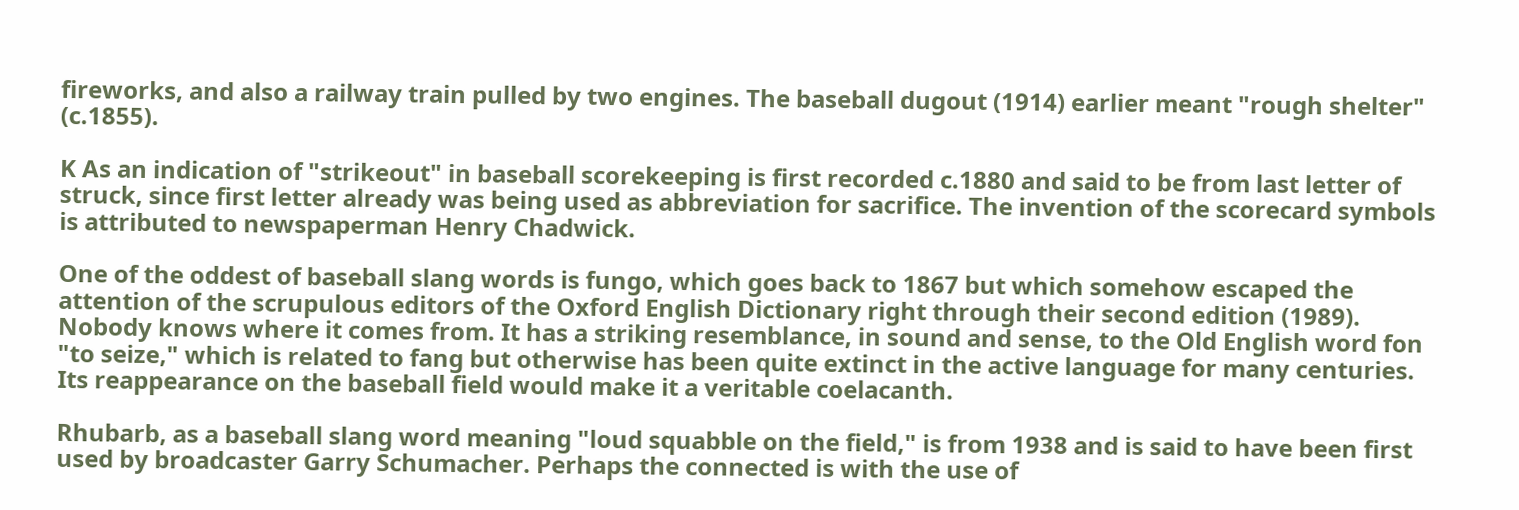fireworks, and also a railway train pulled by two engines. The baseball dugout (1914) earlier meant "rough shelter" (c.1855).

K As an indication of "strikeout" in baseball scorekeeping is first recorded c.1880 and said to be from last letter of struck, since first letter already was being used as abbreviation for sacrifice. The invention of the scorecard symbols is attributed to newspaperman Henry Chadwick.

One of the oddest of baseball slang words is fungo, which goes back to 1867 but which somehow escaped the attention of the scrupulous editors of the Oxford English Dictionary right through their second edition (1989). Nobody knows where it comes from. It has a striking resemblance, in sound and sense, to the Old English word fon "to seize," which is related to fang but otherwise has been quite extinct in the active language for many centuries. Its reappearance on the baseball field would make it a veritable coelacanth.

Rhubarb, as a baseball slang word meaning "loud squabble on the field," is from 1938 and is said to have been first used by broadcaster Garry Schumacher. Perhaps the connected is with the use of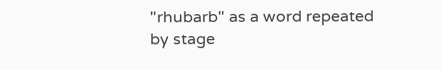"rhubarb" as a word repeated by stage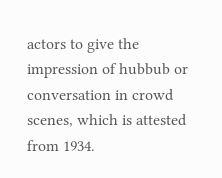actors to give the impression of hubbub or conversation in crowd scenes, which is attested from 1934.